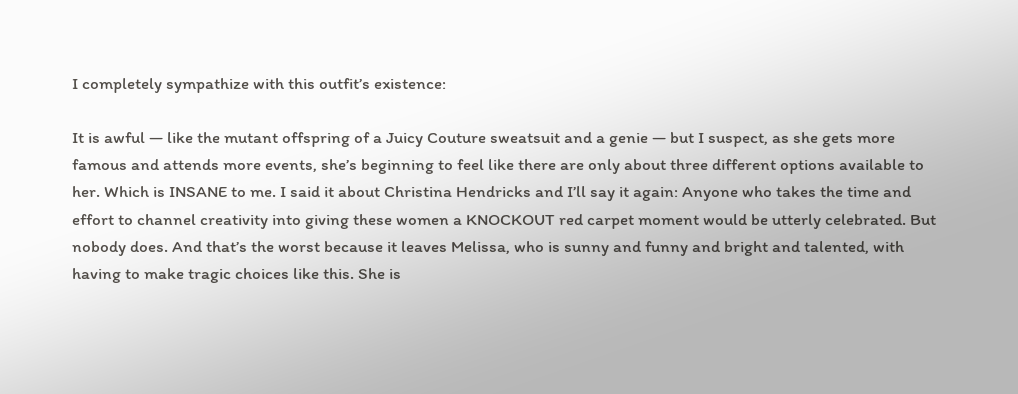I completely sympathize with this outfit’s existence:

It is awful — like the mutant offspring of a Juicy Couture sweatsuit and a genie — but I suspect, as she gets more famous and attends more events, she’s beginning to feel like there are only about three different options available to her. Which is INSANE to me. I said it about Christina Hendricks and I’ll say it again: Anyone who takes the time and effort to channel creativity into giving these women a KNOCKOUT red carpet moment would be utterly celebrated. But nobody does. And that’s the worst because it leaves Melissa, who is sunny and funny and bright and talented, with having to make tragic choices like this. She is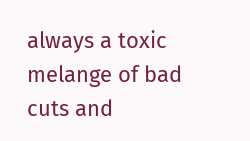always a toxic melange of bad cuts and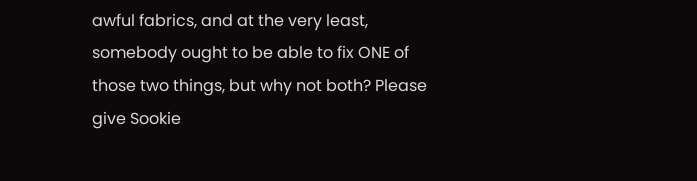awful fabrics, and at the very least, somebody ought to be able to fix ONE of those two things, but why not both? Please give Sookie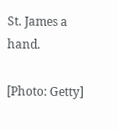St. James a hand.

[Photo: Getty]